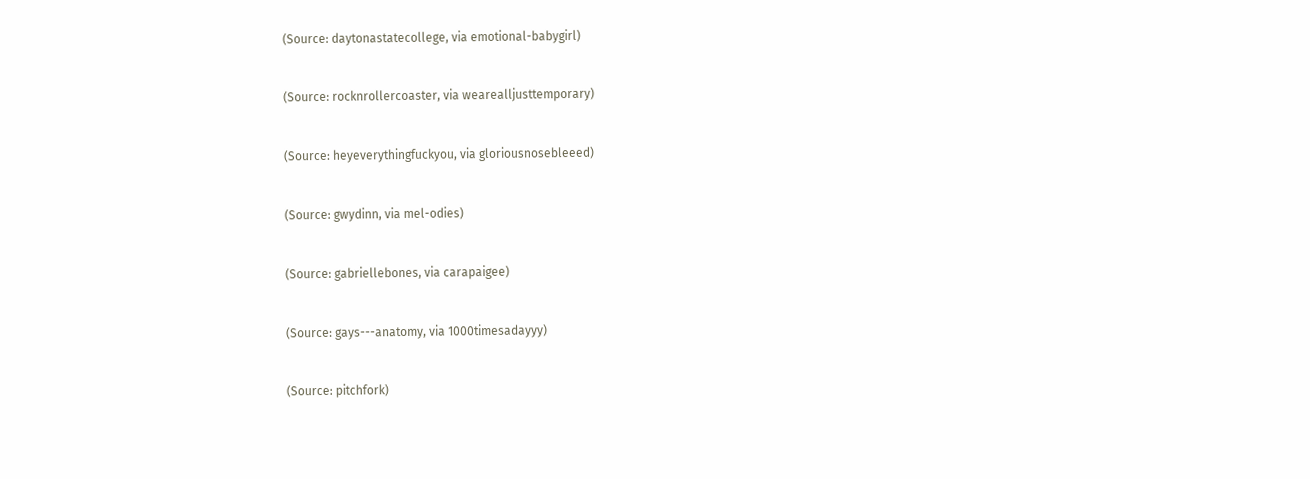(Source: daytonastatecollege, via emotional-babygirl)


(Source: rocknrollercoaster, via wearealljusttemporary)


(Source: heyeverythingfuckyou, via gloriousnosebleeed)


(Source: gwydinn, via mel-odies)


(Source: gabriellebones, via carapaigee)


(Source: gays---anatomy, via 1000timesadayyy)


(Source: pitchfork)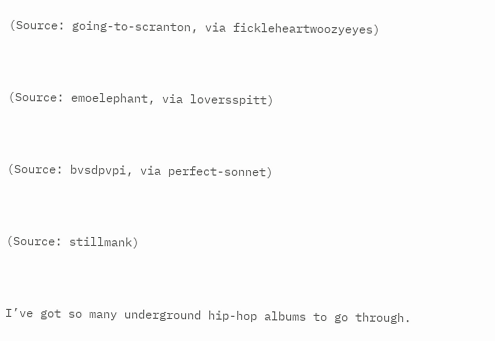(Source: going-to-scranton, via fickleheartwoozyeyes)


(Source: emoelephant, via loversspitt)


(Source: bvsdpvpi, via perfect-sonnet)


(Source: stillmank)


I’ve got so many underground hip-hop albums to go through.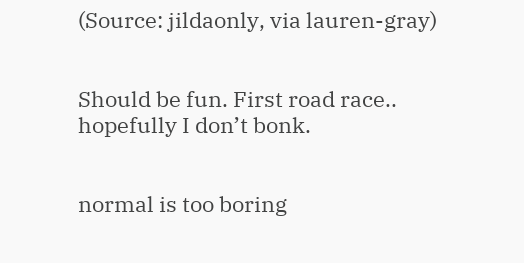(Source: jildaonly, via lauren-gray)


Should be fun. First road race.. hopefully I don’t bonk.


normal is too boring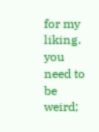for my liking. you need to be weird;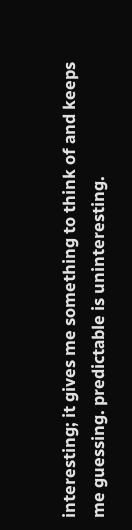interesting; it gives me something to think of and keeps me guessing. predictable is uninteresting.